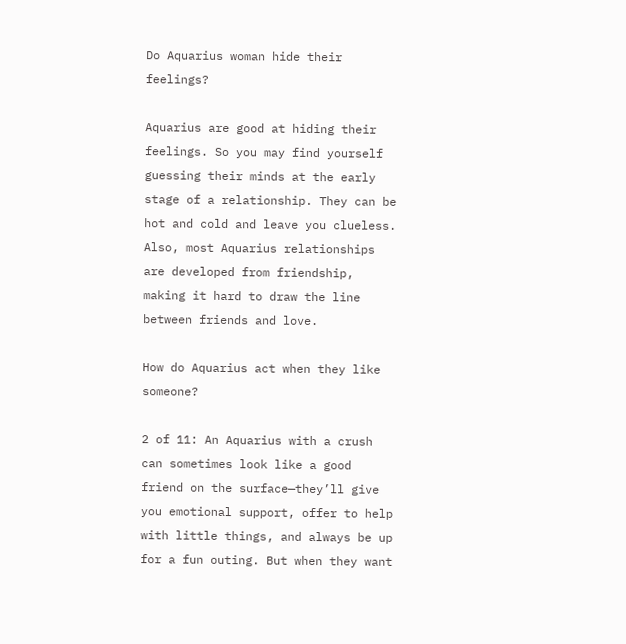Do Aquarius woman hide their feelings?

Aquarius are good at hiding their feelings. So you may find yourself guessing their minds at the early stage of a relationship. They can be hot and cold and leave you clueless. Also, most Aquarius relationships are developed from friendship, making it hard to draw the line between friends and love.

How do Aquarius act when they like someone?

2 of 11: An Aquarius with a crush can sometimes look like a good friend on the surface—they’ll give you emotional support, offer to help with little things, and always be up for a fun outing. But when they want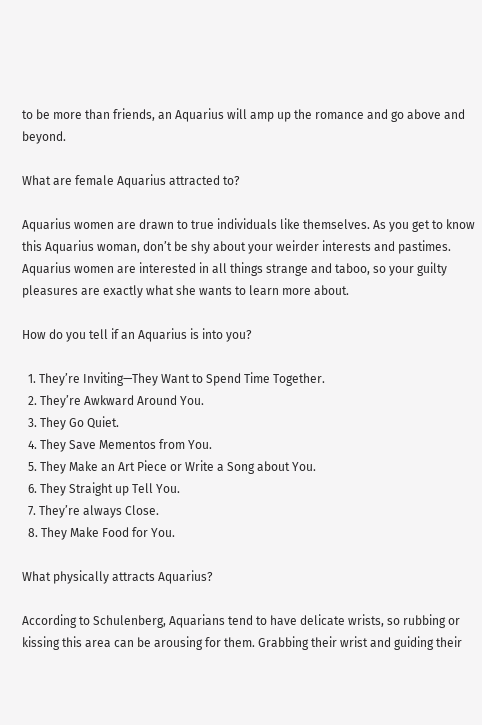to be more than friends, an Aquarius will amp up the romance and go above and beyond.

What are female Aquarius attracted to?

Aquarius women are drawn to true individuals like themselves. As you get to know this Aquarius woman, don’t be shy about your weirder interests and pastimes. Aquarius women are interested in all things strange and taboo, so your guilty pleasures are exactly what she wants to learn more about.

How do you tell if an Aquarius is into you?

  1. They’re Inviting—They Want to Spend Time Together.
  2. They’re Awkward Around You.
  3. They Go Quiet.
  4. They Save Mementos from You.
  5. They Make an Art Piece or Write a Song about You.
  6. They Straight up Tell You.
  7. They’re always Close.
  8. They Make Food for You.

What physically attracts Aquarius?

According to Schulenberg, Aquarians tend to have delicate wrists, so rubbing or kissing this area can be arousing for them. Grabbing their wrist and guiding their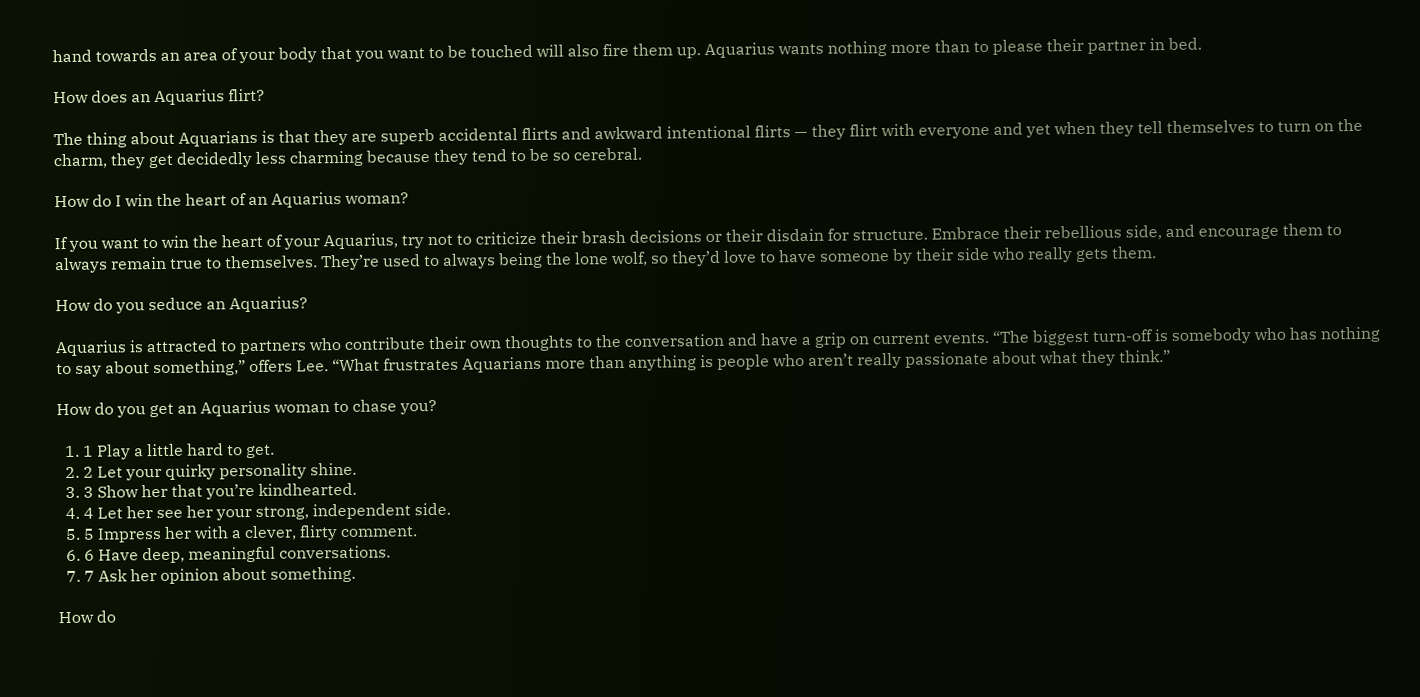hand towards an area of your body that you want to be touched will also fire them up. Aquarius wants nothing more than to please their partner in bed.

How does an Aquarius flirt?

The thing about Aquarians is that they are superb accidental flirts and awkward intentional flirts — they flirt with everyone and yet when they tell themselves to turn on the charm, they get decidedly less charming because they tend to be so cerebral.

How do I win the heart of an Aquarius woman?

If you want to win the heart of your Aquarius, try not to criticize their brash decisions or their disdain for structure. Embrace their rebellious side, and encourage them to always remain true to themselves. They’re used to always being the lone wolf, so they’d love to have someone by their side who really gets them.

How do you seduce an Aquarius?

Aquarius is attracted to partners who contribute their own thoughts to the conversation and have a grip on current events. “The biggest turn-off is somebody who has nothing to say about something,” offers Lee. “What frustrates Aquarians more than anything is people who aren’t really passionate about what they think.”

How do you get an Aquarius woman to chase you?

  1. 1 Play a little hard to get.
  2. 2 Let your quirky personality shine.
  3. 3 Show her that you’re kindhearted.
  4. 4 Let her see her your strong, independent side.
  5. 5 Impress her with a clever, flirty comment.
  6. 6 Have deep, meaningful conversations.
  7. 7 Ask her opinion about something.

How do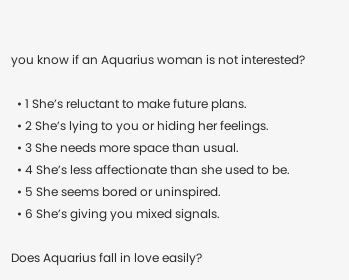you know if an Aquarius woman is not interested?

  • 1 She’s reluctant to make future plans.
  • 2 She’s lying to you or hiding her feelings.
  • 3 She needs more space than usual.
  • 4 She’s less affectionate than she used to be.
  • 5 She seems bored or uninspired.
  • 6 She’s giving you mixed signals.

Does Aquarius fall in love easily?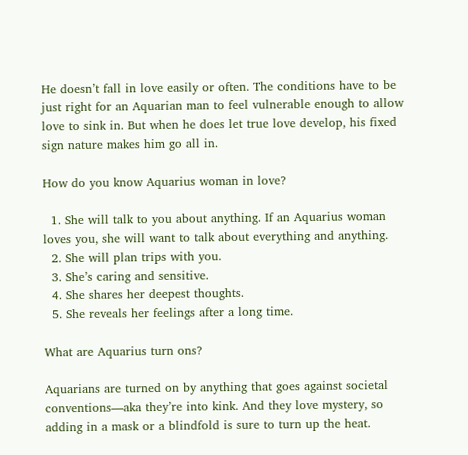He doesn’t fall in love easily or often. The conditions have to be just right for an Aquarian man to feel vulnerable enough to allow love to sink in. But when he does let true love develop, his fixed sign nature makes him go all in.

How do you know Aquarius woman in love?

  1. She will talk to you about anything. If an Aquarius woman loves you, she will want to talk about everything and anything.
  2. She will plan trips with you.
  3. She’s caring and sensitive.
  4. She shares her deepest thoughts.
  5. She reveals her feelings after a long time.

What are Aquarius turn ons?

Aquarians are turned on by anything that goes against societal conventions—aka they’re into kink. And they love mystery, so adding in a mask or a blindfold is sure to turn up the heat.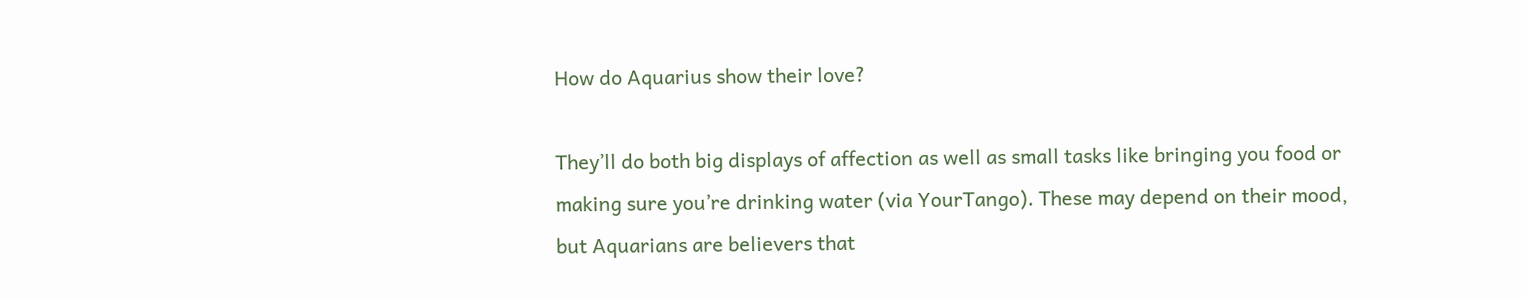How do Aquarius show their love?

They’ll do both big displays of affection as well as small tasks like bringing you food or making sure you’re drinking water (via YourTango). These may depend on their mood, but Aquarians are believers that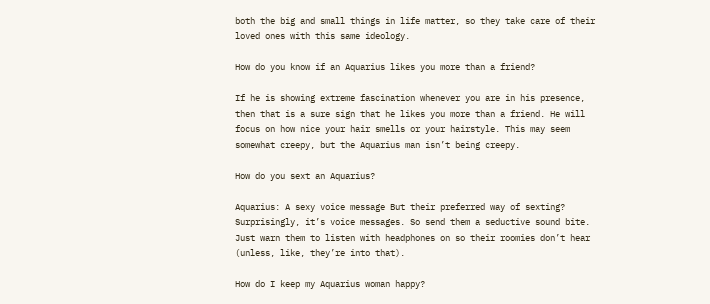both the big and small things in life matter, so they take care of their loved ones with this same ideology.

How do you know if an Aquarius likes you more than a friend?

If he is showing extreme fascination whenever you are in his presence, then that is a sure sign that he likes you more than a friend. He will focus on how nice your hair smells or your hairstyle. This may seem somewhat creepy, but the Aquarius man isn’t being creepy.

How do you sext an Aquarius?

Aquarius: A sexy voice message But their preferred way of sexting? Surprisingly, it’s voice messages. So send them a seductive sound bite. Just warn them to listen with headphones on so their roomies don’t hear (unless, like, they’re into that).

How do I keep my Aquarius woman happy?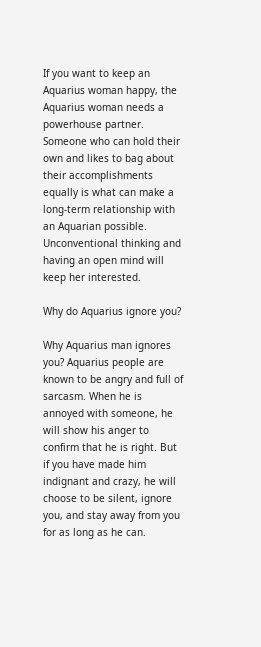If you want to keep an Aquarius woman happy, the Aquarius woman needs a powerhouse partner. Someone who can hold their own and likes to bag about their accomplishments equally is what can make a long-term relationship with an Aquarian possible. Unconventional thinking and having an open mind will keep her interested.

Why do Aquarius ignore you?

Why Aquarius man ignores you? Aquarius people are known to be angry and full of sarcasm. When he is annoyed with someone, he will show his anger to confirm that he is right. But if you have made him indignant and crazy, he will choose to be silent, ignore you, and stay away from you for as long as he can.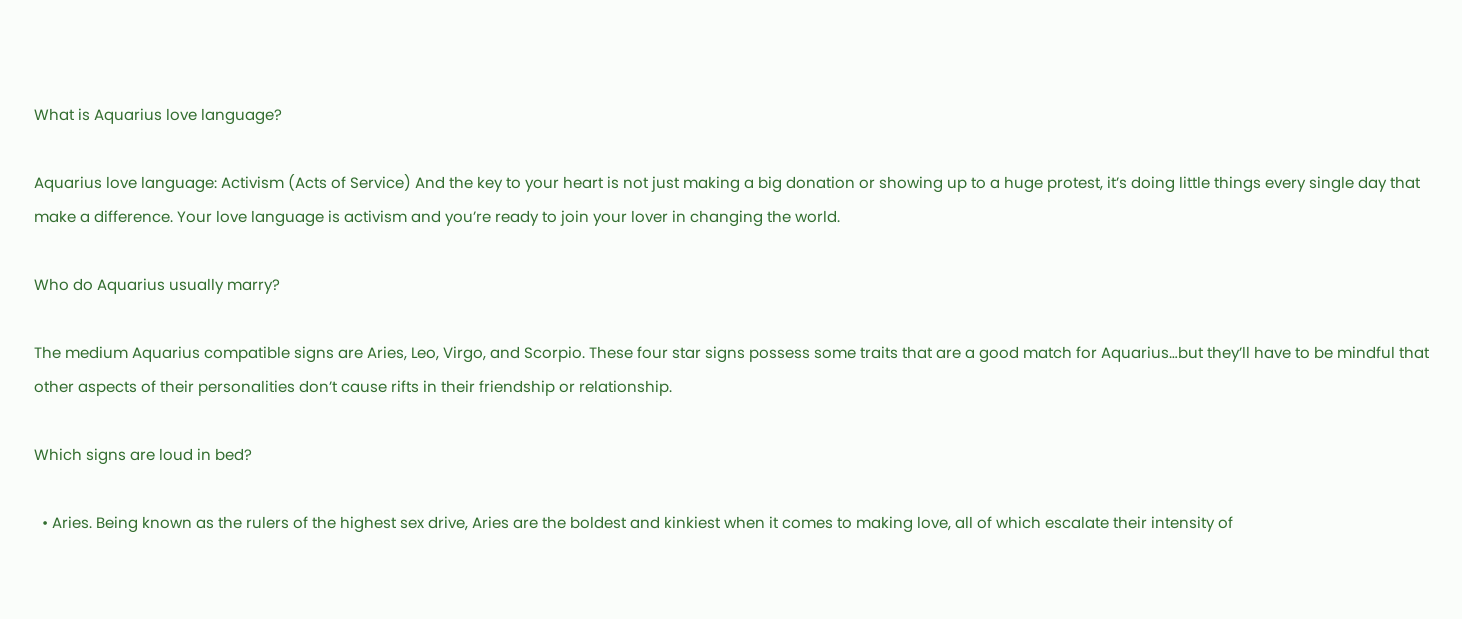What is Aquarius love language?

Aquarius love language: Activism (Acts of Service) And the key to your heart is not just making a big donation or showing up to a huge protest, it’s doing little things every single day that make a difference. Your love language is activism and you’re ready to join your lover in changing the world.

Who do Aquarius usually marry?

The medium Aquarius compatible signs are Aries, Leo, Virgo, and Scorpio. These four star signs possess some traits that are a good match for Aquarius…but they’ll have to be mindful that other aspects of their personalities don’t cause rifts in their friendship or relationship.

Which signs are loud in bed?

  • Aries. Being known as the rulers of the highest sex drive, Aries are the boldest and kinkiest when it comes to making love, all of which escalate their intensity of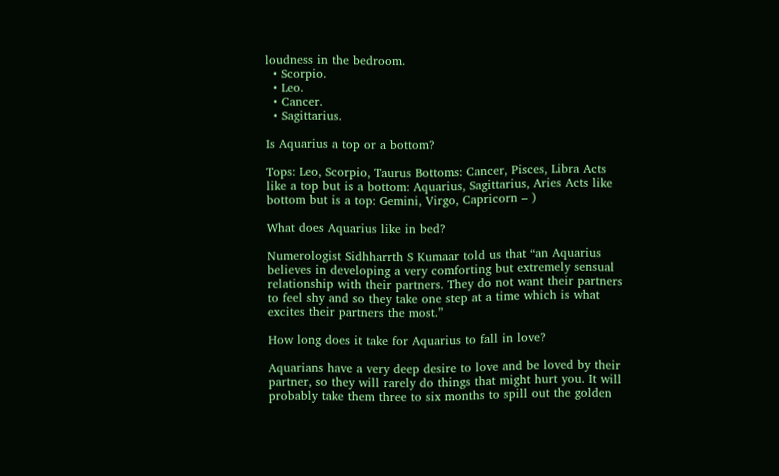loudness in the bedroom.
  • Scorpio.
  • Leo.
  • Cancer.
  • Sagittarius.

Is Aquarius a top or a bottom?

Tops: Leo, Scorpio, Taurus Bottoms: Cancer, Pisces, Libra Acts like a top but is a bottom: Aquarius, Sagittarius, Aries Acts like bottom but is a top: Gemini, Virgo, Capricorn – )

What does Aquarius like in bed?

Numerologist Sidhharrth S Kumaar told us that “an Aquarius believes in developing a very comforting but extremely sensual relationship with their partners. They do not want their partners to feel shy and so they take one step at a time which is what excites their partners the most.”

How long does it take for Aquarius to fall in love?

Aquarians have a very deep desire to love and be loved by their partner, so they will rarely do things that might hurt you. It will probably take them three to six months to spill out the golden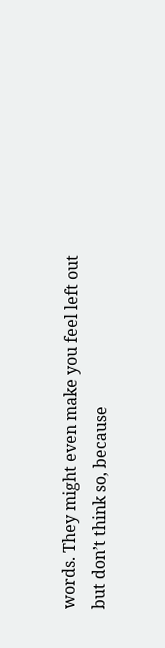words. They might even make you feel left out but don’t think so, because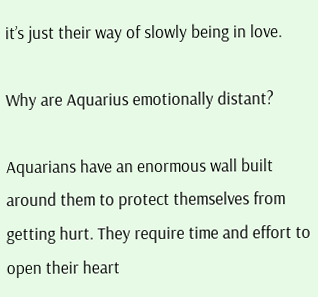it’s just their way of slowly being in love.

Why are Aquarius emotionally distant?

Aquarians have an enormous wall built around them to protect themselves from getting hurt. They require time and effort to open their heart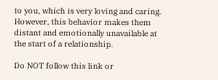to you, which is very loving and caring. However, this behavior makes them distant and emotionally unavailable at the start of a relationship.

Do NOT follow this link or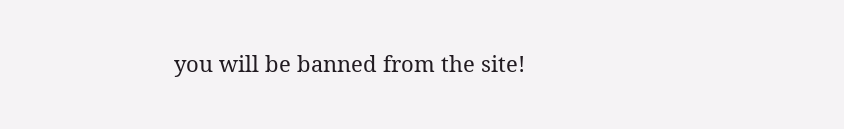you will be banned from the site!